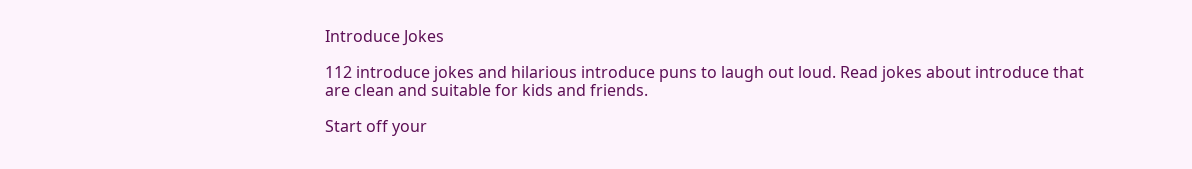Introduce Jokes

112 introduce jokes and hilarious introduce puns to laugh out loud. Read jokes about introduce that are clean and suitable for kids and friends.

Start off your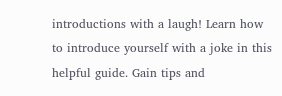introductions with a laugh! Learn how to introduce yourself with a joke in this helpful guide. Gain tips and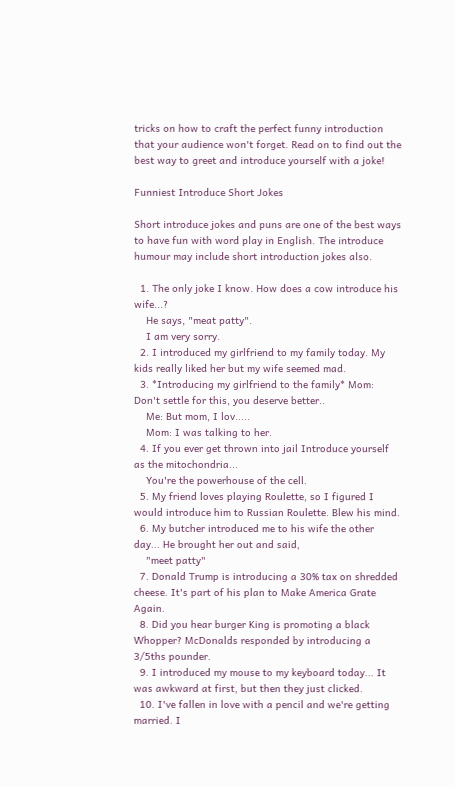tricks on how to craft the perfect funny introduction that your audience won't forget. Read on to find out the best way to greet and introduce yourself with a joke!

Funniest Introduce Short Jokes

Short introduce jokes and puns are one of the best ways to have fun with word play in English. The introduce humour may include short introduction jokes also.

  1. The only joke I know. How does a cow introduce his wife...?
    He says, "meat patty".
    I am very sorry.
  2. I introduced my girlfriend to my family today. My kids really liked her but my wife seemed mad.
  3. *Introducing my girlfriend to the family* Mom: Don't settle for this, you deserve better..
    Me: But mom, I lov.....
    Mom: I was talking to her.
  4. If you ever get thrown into jail Introduce yourself as the mitochondria...
    You're the powerhouse of the cell.
  5. My friend loves playing Roulette, so I figured I would introduce him to Russian Roulette. Blew his mind.
  6. My butcher introduced me to his wife the other day... He brought her out and said,
    "meet patty"
  7. Donald Trump is introducing a 30% tax on shredded cheese. It's part of his plan to Make America Grate Again.
  8. Did you hear burger King is promoting a black Whopper? McDonalds responded by introducing a 3/5ths pounder.
  9. I introduced my mouse to my keyboard today... It was awkward at first, but then they just clicked.
  10. I've fallen in love with a pencil and we're getting married. I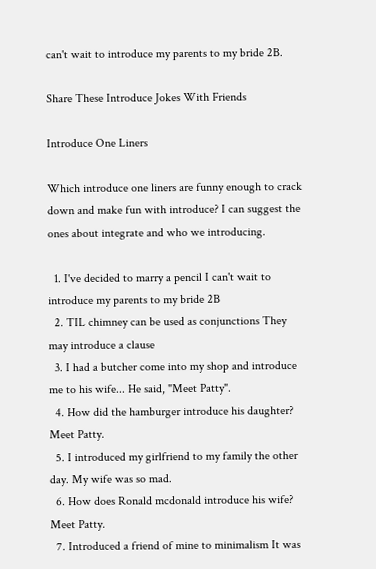can't wait to introduce my parents to my bride 2B.

Share These Introduce Jokes With Friends

Introduce One Liners

Which introduce one liners are funny enough to crack down and make fun with introduce? I can suggest the ones about integrate and who we introducing.

  1. I've decided to marry a pencil I can't wait to introduce my parents to my bride 2B
  2. TIL chimney can be used as conjunctions They may introduce a clause
  3. I had a butcher come into my shop and introduce me to his wife... He said, "Meet Patty".
  4. How did the hamburger introduce his daughter? Meet Patty.
  5. I introduced my girlfriend to my family the other day. My wife was so mad.
  6. How does Ronald mcdonald introduce his wife? Meet Patty.
  7. Introduced a friend of mine to minimalism It was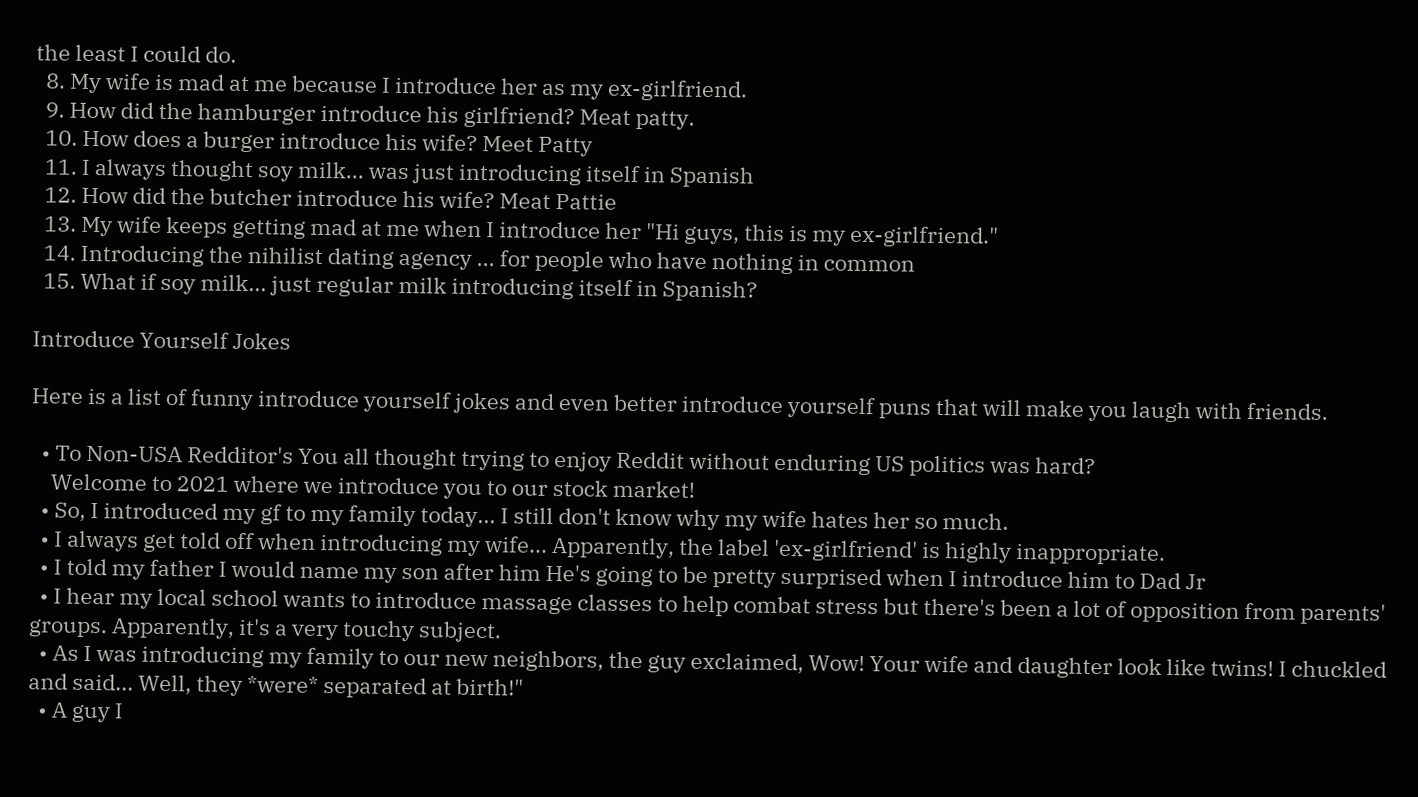the least I could do.
  8. My wife is mad at me because I introduce her as my ex-girlfriend.
  9. How did the hamburger introduce his girlfriend? Meat patty.
  10. How does a burger introduce his wife? Meet Patty
  11. I always thought soy milk... was just introducing itself in Spanish
  12. How did the butcher introduce his wife? Meat Pattie
  13. My wife keeps getting mad at me when I introduce her "Hi guys, this is my ex-girlfriend."
  14. Introducing the nihilist dating agency ... for people who have nothing in common
  15. What if soy milk... just regular milk introducing itself in Spanish?

Introduce Yourself Jokes

Here is a list of funny introduce yourself jokes and even better introduce yourself puns that will make you laugh with friends.

  • To Non-USA Redditor's You all thought trying to enjoy Reddit without enduring US politics was hard?
    Welcome to 2021 where we introduce you to our stock market!
  • So, I introduced my gf to my family today... I still don't know why my wife hates her so much.
  • I always get told off when introducing my wife... Apparently, the label 'ex-girlfriend' is highly inappropriate.
  • I told my father I would name my son after him He's going to be pretty surprised when I introduce him to Dad Jr
  • I hear my local school wants to introduce massage classes to help combat stress but there's been a lot of opposition from parents' groups. Apparently, it's a very touchy subject.
  • As I was introducing my family to our new neighbors, the guy exclaimed, Wow! Your wife and daughter look like twins! I chuckled and said... Well, they *were* separated at birth!"
  • A guy I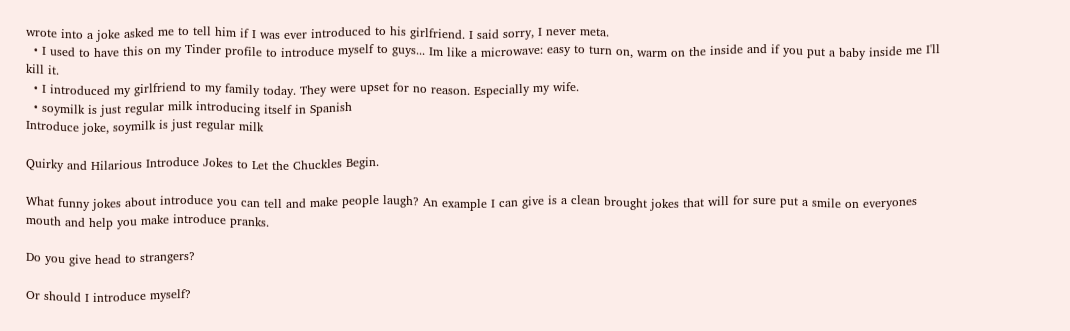wrote into a joke asked me to tell him if I was ever introduced to his girlfriend. I said sorry, I never meta.
  • I used to have this on my Tinder profile to introduce myself to guys... Im like a microwave: easy to turn on, warm on the inside and if you put a baby inside me I'll kill it.
  • I introduced my girlfriend to my family today. They were upset for no reason. Especially my wife.
  • soymilk is just regular milk introducing itself in Spanish
Introduce joke, soymilk is just regular milk

Quirky and Hilarious Introduce Jokes to Let the Chuckles Begin.

What funny jokes about introduce you can tell and make people laugh? An example I can give is a clean brought jokes that will for sure put a smile on everyones mouth and help you make introduce pranks.

Do you give head to strangers?

Or should I introduce myself?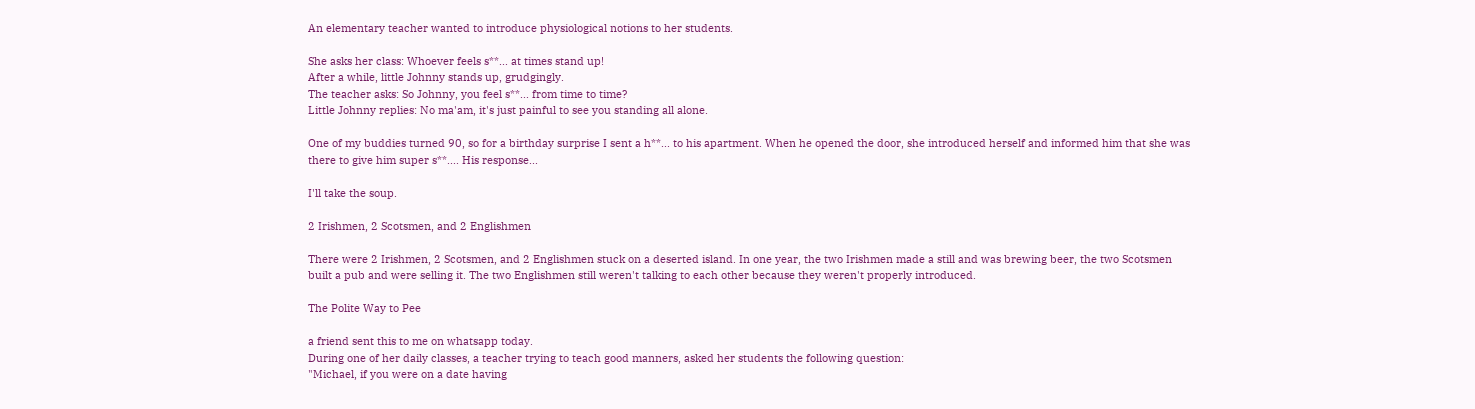An elementary teacher wanted to introduce physiological notions to her students.

She asks her class: Whoever feels s**... at times stand up!
After a while, little Johnny stands up, grudgingly.
The teacher asks: So Johnny, you feel s**... from time to time?
Little Johnny replies: No ma'am, it's just painful to see you standing all alone.

One of my buddies turned 90, so for a birthday surprise I sent a h**... to his apartment. When he opened the door, she introduced herself and informed him that she was there to give him super s**.... His response...

I'll take the soup.

2 Irishmen, 2 Scotsmen, and 2 Englishmen

There were 2 Irishmen, 2 Scotsmen, and 2 Englishmen stuck on a deserted island. In one year, the two Irishmen made a still and was brewing beer, the two Scotsmen built a pub and were selling it. The two Englishmen still weren't talking to each other because they weren't properly introduced.

The Polite Way to Pee

a friend sent this to me on whatsapp today.
During one of her daily classes, a teacher trying to teach good manners, asked her students the following question:
"Michael, if you were on a date having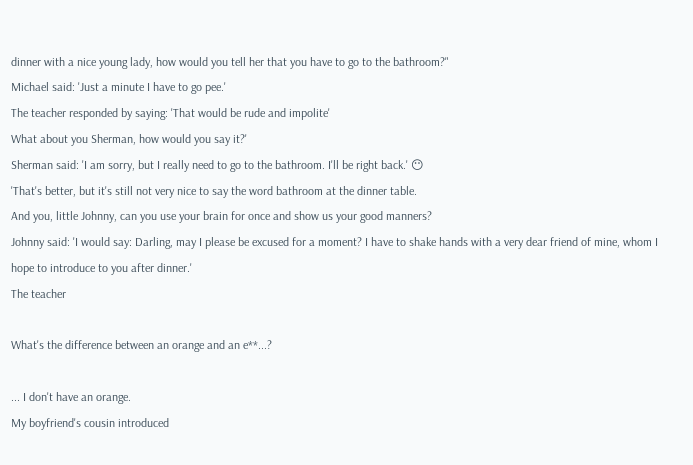dinner with a nice young lady, how would you tell her that you have to go to the bathroom?"
Michael said: 'Just a minute I have to go pee.'
The teacher responded by saying: 'That would be rude and impolite'
What about you Sherman, how would you say it?'
Sherman said: 'I am sorry, but I really need to go to the bathroom. I'll be right back.' 😶
'That's better, but it's still not very nice to say the word bathroom at the dinner table.
And you, little Johnny, can you use your brain for once and show us your good manners?
Johnny said: 'I would say: Darling, may I please be excused for a moment? I have to shake hands with a very dear friend of mine, whom I hope to introduce to you after dinner.'
The teacher

What's the difference between an orange and an e**...?

... I don't have an orange.
My boyfriend's cousin introduced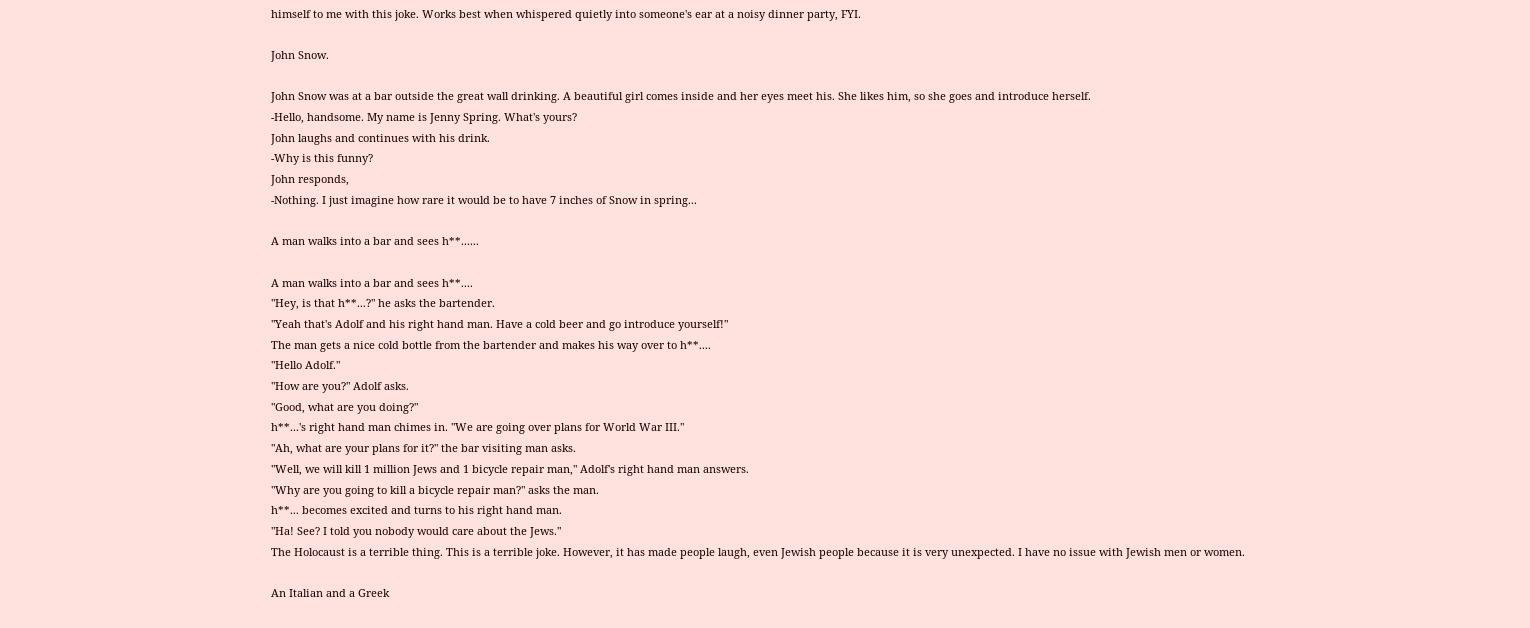himself to me with this joke. Works best when whispered quietly into someone's ear at a noisy dinner party, FYI.

John Snow.

John Snow was at a bar outside the great wall drinking. A beautiful girl comes inside and her eyes meet his. She likes him, so she goes and introduce herself.
-Hello, handsome. My name is Jenny Spring. What's yours?
John laughs and continues with his drink.
-Why is this funny?
John responds,
-Nothing. I just imagine how rare it would be to have 7 inches of Snow in spring...

A man walks into a bar and sees h**......

A man walks into a bar and sees h**....
"Hey, is that h**...?" he asks the bartender.
"Yeah that's Adolf and his right hand man. Have a cold beer and go introduce yourself!"
The man gets a nice cold bottle from the bartender and makes his way over to h**....
"Hello Adolf."
"How are you?" Adolf asks.
"Good, what are you doing?"
h**...'s right hand man chimes in. "We are going over plans for World War III."
"Ah, what are your plans for it?" the bar visiting man asks.
"Well, we will kill 1 million Jews and 1 bicycle repair man," Adolf's right hand man answers.
"Why are you going to kill a bicycle repair man?" asks the man.
h**... becomes excited and turns to his right hand man.
"Ha! See? I told you nobody would care about the Jews."
The Holocaust is a terrible thing. This is a terrible joke. However, it has made people laugh, even Jewish people because it is very unexpected. I have no issue with Jewish men or women.

An Italian and a Greek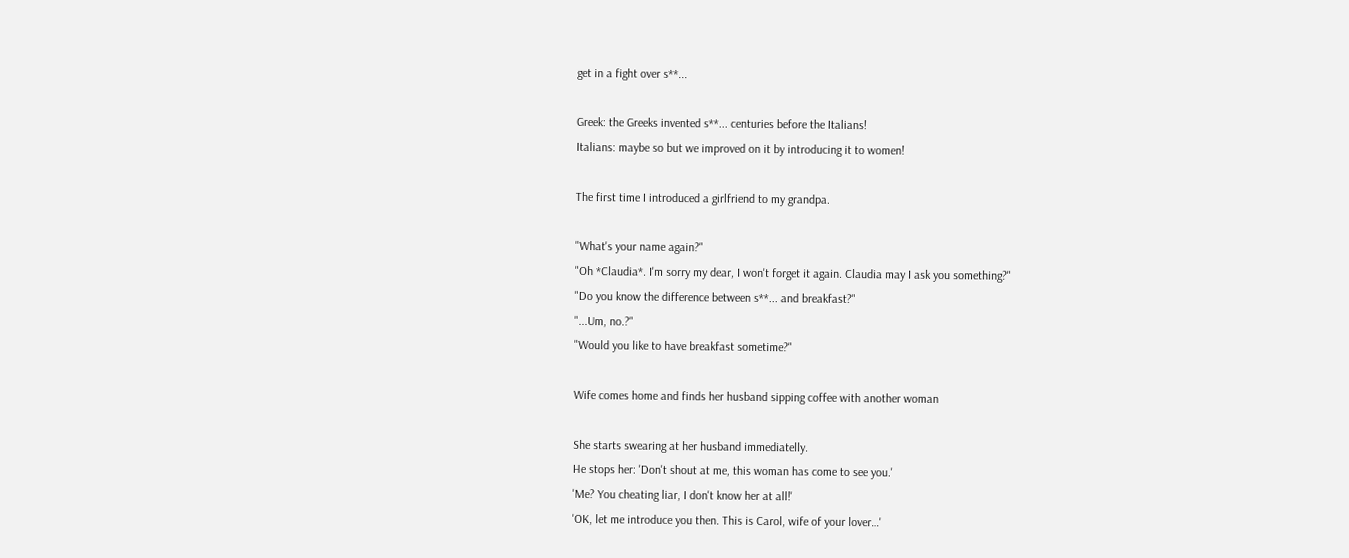get in a fight over s**...

Greek: the Greeks invented s**... centuries before the Italians!
Italians: maybe so but we improved on it by introducing it to women!

The first time I introduced a girlfriend to my grandpa.

"What's your name again?"
"Oh *Claudia*. I'm sorry my dear, I won't forget it again. Claudia may I ask you something?"
"Do you know the difference between s**... and breakfast?"
"...Um, no.?"
"Would you like to have breakfast sometime?"

Wife comes home and finds her husband sipping coffee with another woman

She starts swearing at her husband immediatelly.
He stops her: 'Don't shout at me, this woman has come to see you.'
'Me? You cheating liar, I don't know her at all!'
'OK, let me introduce you then. This is Carol, wife of your lover…'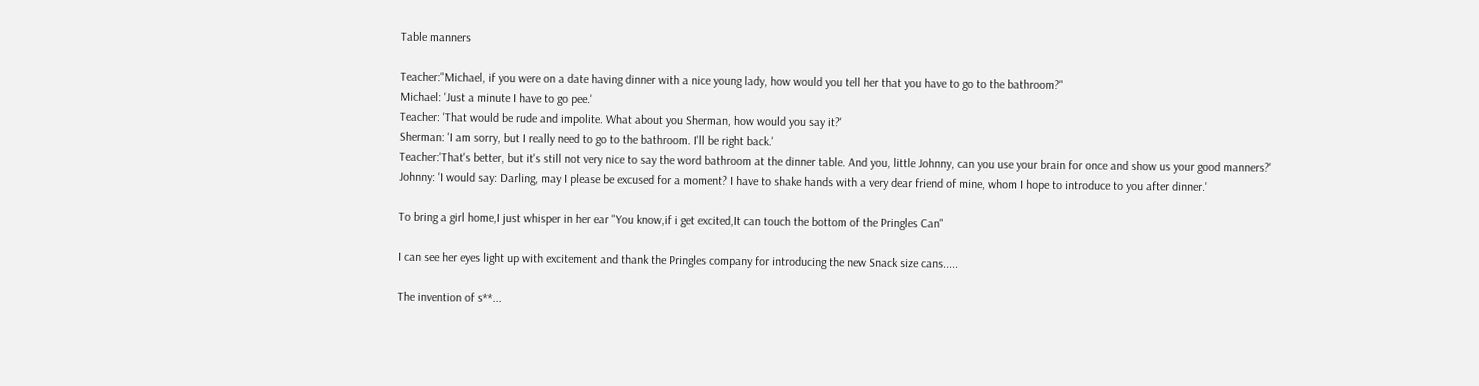Table manners

Teacher:"Michael, if you were on a date having dinner with a nice young lady, how would you tell her that you have to go to the bathroom?"
Michael: 'Just a minute I have to go pee.'
Teacher: 'That would be rude and impolite. What about you Sherman, how would you say it?'
Sherman: 'I am sorry, but I really need to go to the bathroom. I'll be right back.'
Teacher:'That's better, but it's still not very nice to say the word bathroom at the dinner table. And you, little Johnny, can you use your brain for once and show us your good manners?'
Johnny: 'I would say: Darling, may I please be excused for a moment? I have to shake hands with a very dear friend of mine, whom I hope to introduce to you after dinner.'

To bring a girl home,I just whisper in her ear "You know,if i get excited,It can touch the bottom of the Pringles Can"

I can see her eyes light up with excitement and thank the Pringles company for introducing the new Snack size cans.....

The invention of s**...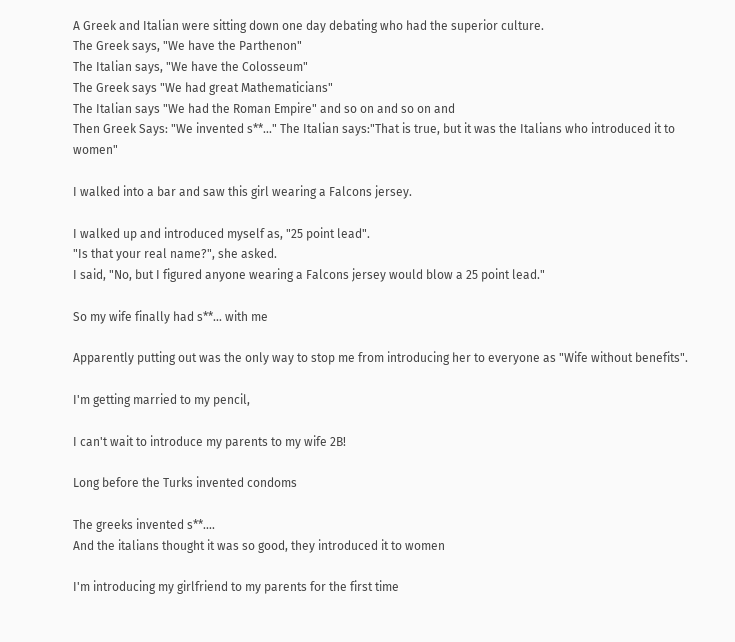A Greek and Italian were sitting down one day debating who had the superior culture.
The Greek says, "We have the Parthenon"
The Italian says, "We have the Colosseum"
The Greek says "We had great Mathematicians"
The Italian says "We had the Roman Empire" and so on and so on and
Then Greek Says: "We invented s**..." The Italian says:"That is true, but it was the Italians who introduced it to women"

I walked into a bar and saw this girl wearing a Falcons jersey.

I walked up and introduced myself as, "25 point lead".
"Is that your real name?", she asked.
I said, "No, but I figured anyone wearing a Falcons jersey would blow a 25 point lead."

So my wife finally had s**... with me

Apparently putting out was the only way to stop me from introducing her to everyone as "Wife without benefits".

I'm getting married to my pencil,

I can't wait to introduce my parents to my wife 2B!

Long before the Turks invented condoms

The greeks invented s**....
And the italians thought it was so good, they introduced it to women

I'm introducing my girlfriend to my parents for the first time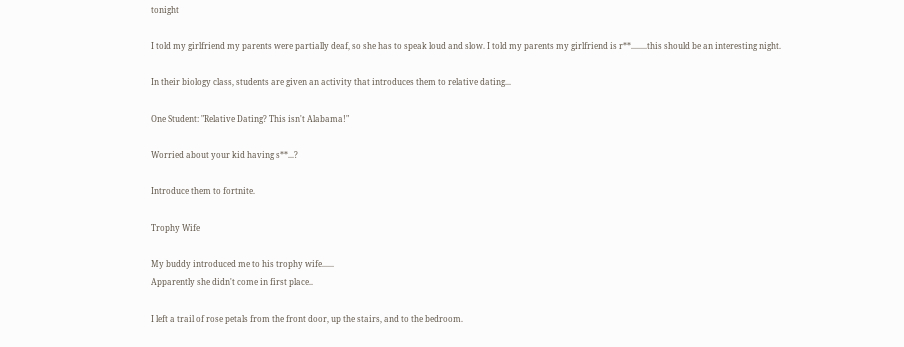tonight

I told my girlfriend my parents were partially deaf, so she has to speak loud and slow. I told my parents my girlfriend is r**........this should be an interesting night.

In their biology class, students are given an activity that introduces them to relative dating...

One Student: "Relative Dating? This isn't Alabama!"

Worried about your kid having s**...?

Introduce them to fortnite.

Trophy Wife

My buddy introduced me to his trophy wife......
Apparently she didn't come in first place..

I left a trail of rose petals from the front door, up the stairs, and to the bedroom.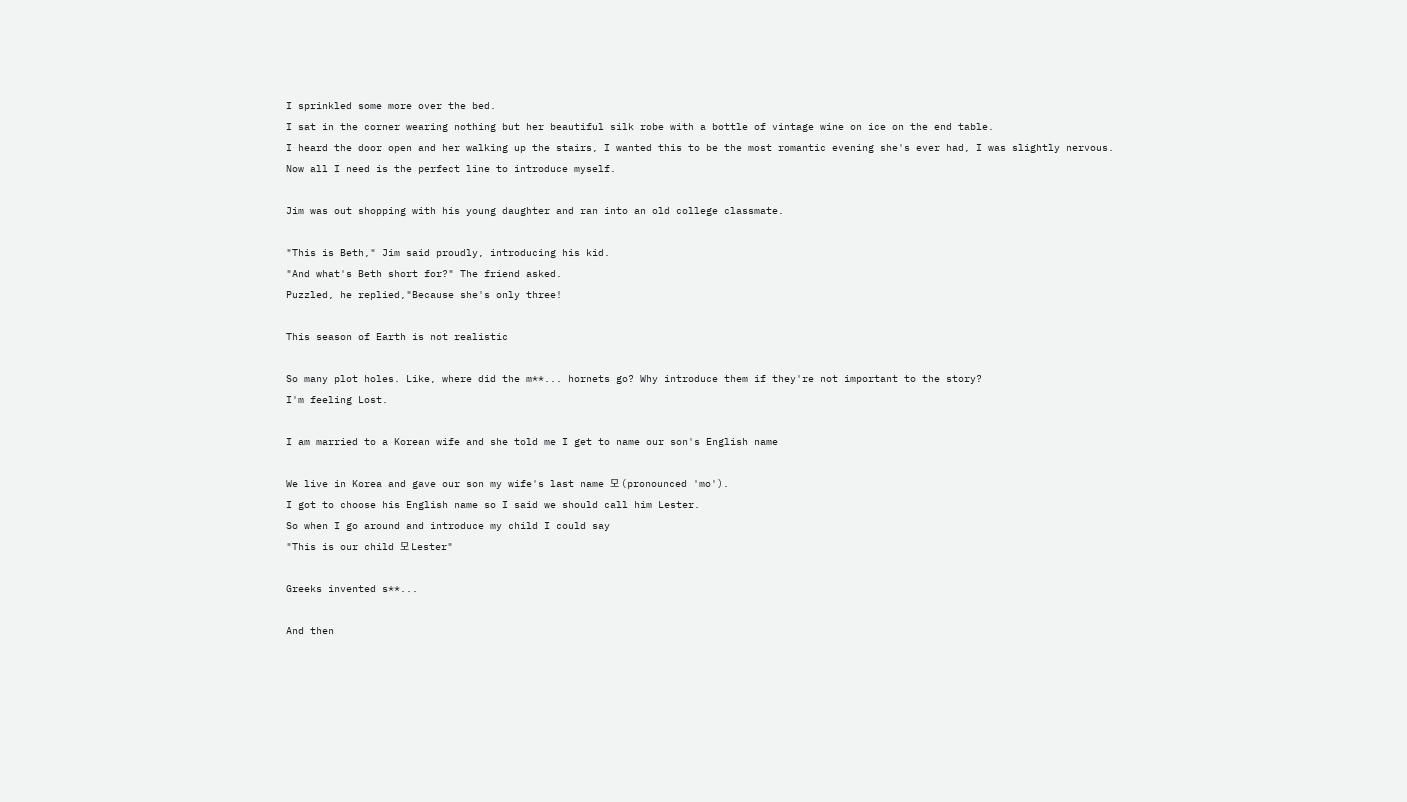I sprinkled some more over the bed.
I sat in the corner wearing nothing but her beautiful silk robe with a bottle of vintage wine on ice on the end table.
I heard the door open and her walking up the stairs, I wanted this to be the most romantic evening she's ever had, I was slightly nervous.
Now all I need is the perfect line to introduce myself.

Jim was out shopping with his young daughter and ran into an old college classmate.

"This is Beth," Jim said proudly, introducing his kid.
"And what's Beth short for?" The friend asked.
Puzzled, he replied,"Because she's only three!

This season of Earth is not realistic

So many plot holes. Like, where did the m**... hornets go? Why introduce them if they're not important to the story?
I'm feeling Lost.

I am married to a Korean wife and she told me I get to name our son's English name

We live in Korea and gave our son my wife's last name 모 (pronounced 'mo').
I got to choose his English name so I said we should call him Lester.
So when I go around and introduce my child I could say
"This is our child 모 Lester"

Greeks invented s**...

And then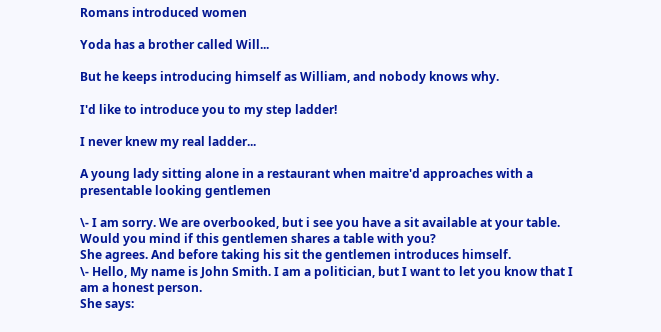Romans introduced women

Yoda has a brother called Will...

But he keeps introducing himself as William, and nobody knows why.

I'd like to introduce you to my step ladder!

I never knew my real ladder...

A young lady sitting alone in a restaurant when maitre'd approaches with a presentable looking gentlemen

\- I am sorry. We are overbooked, but i see you have a sit available at your table. Would you mind if this gentlemen shares a table with you?
She agrees. And before taking his sit the gentlemen introduces himself.
\- Hello, My name is John Smith. I am a politician, but I want to let you know that I am a honest person.
She says: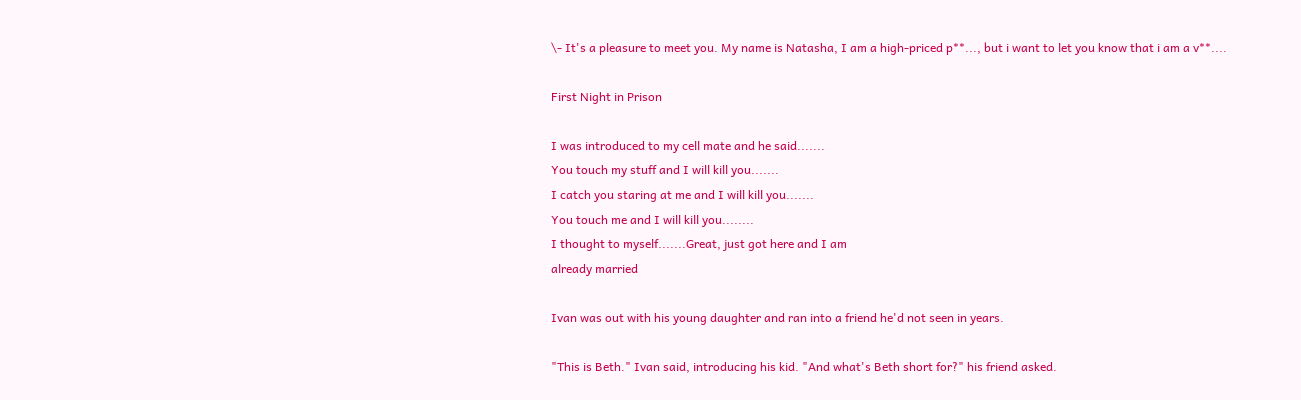\- It's a pleasure to meet you. My name is Natasha, I am a high-priced p**..., but i want to let you know that i am a v**....

First Night in Prison

I was introduced to my cell mate and he said.......
You touch my stuff and I will kill you.......
I catch you staring at me and I will kill you.......
You touch me and I will kill you........
I thought to myself.......Great, just got here and I am
already married

Ivan was out with his young daughter and ran into a friend he'd not seen in years.

"This is Beth." Ivan said, introducing his kid. "And what's Beth short for?" his friend asked.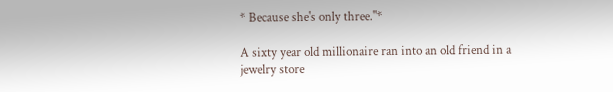* Because she's only three."*

A sixty year old millionaire ran into an old friend in a jewelry store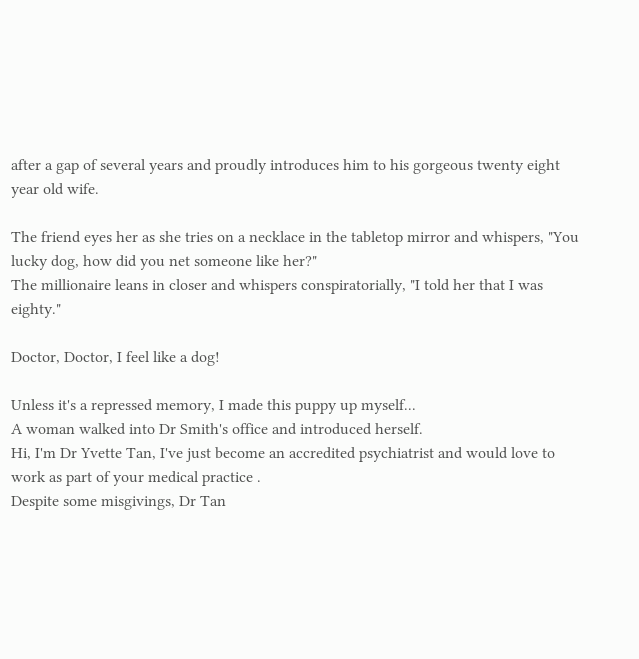after a gap of several years and proudly introduces him to his gorgeous twenty eight year old wife.

The friend eyes her as she tries on a necklace in the tabletop mirror and whispers, "You lucky dog, how did you net someone like her?"
The millionaire leans in closer and whispers conspiratorially, "I told her that I was eighty."

Doctor, Doctor, I feel like a dog!

Unless it's a repressed memory, I made this puppy up myself...
A woman walked into Dr Smith's office and introduced herself.
Hi, I'm Dr Yvette Tan, I've just become an accredited psychiatrist and would love to work as part of your medical practice .
Despite some misgivings, Dr Tan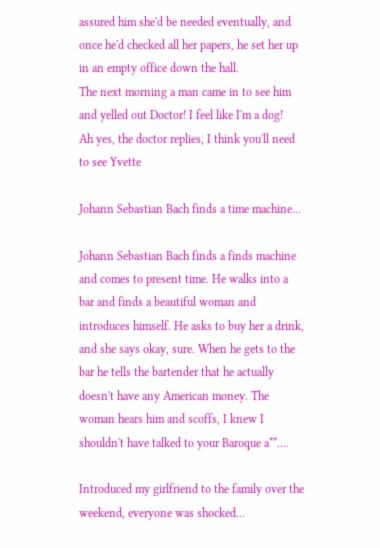assured him she'd be needed eventually, and once he'd checked all her papers, he set her up in an empty office down the hall.
The next morning a man came in to see him and yelled out Doctor! I feel like I'm a dog!
Ah yes, the doctor replies, I think you'll need to see Yvette

Johann Sebastian Bach finds a time machine...

Johann Sebastian Bach finds a finds machine and comes to present time. He walks into a bar and finds a beautiful woman and introduces himself. He asks to buy her a drink, and she says okay, sure. When he gets to the bar he tells the bartender that he actually doesn't have any American money. The woman hears him and scoffs, I knew I shouldn't have talked to your Baroque a**....

Introduced my girlfriend to the family over the weekend, everyone was shocked...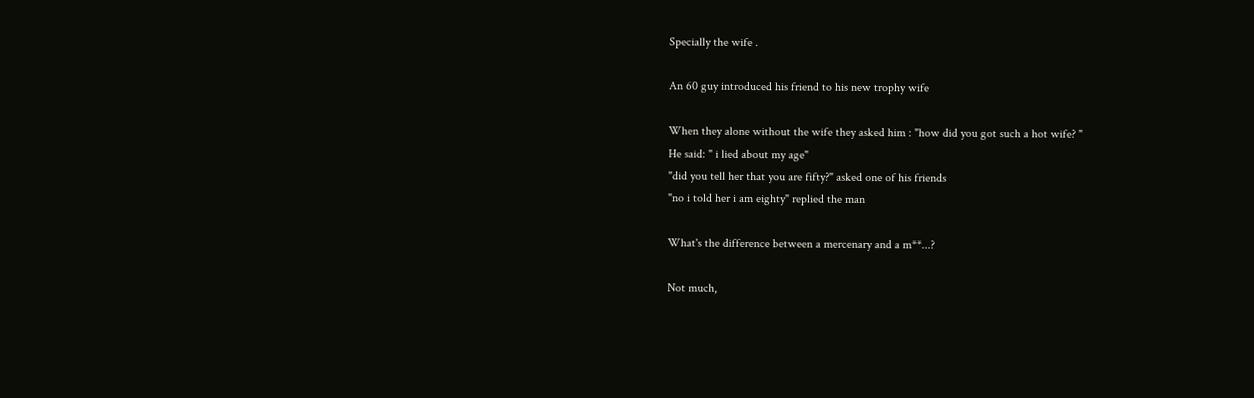Specially the wife .

An 60 guy introduced his friend to his new trophy wife

When they alone without the wife they asked him : "how did you got such a hot wife? "
He said: " i lied about my age"
"did you tell her that you are fifty?" asked one of his friends
"no i told her i am eighty" replied the man

What's the difference between a mercenary and a m**...?

Not much,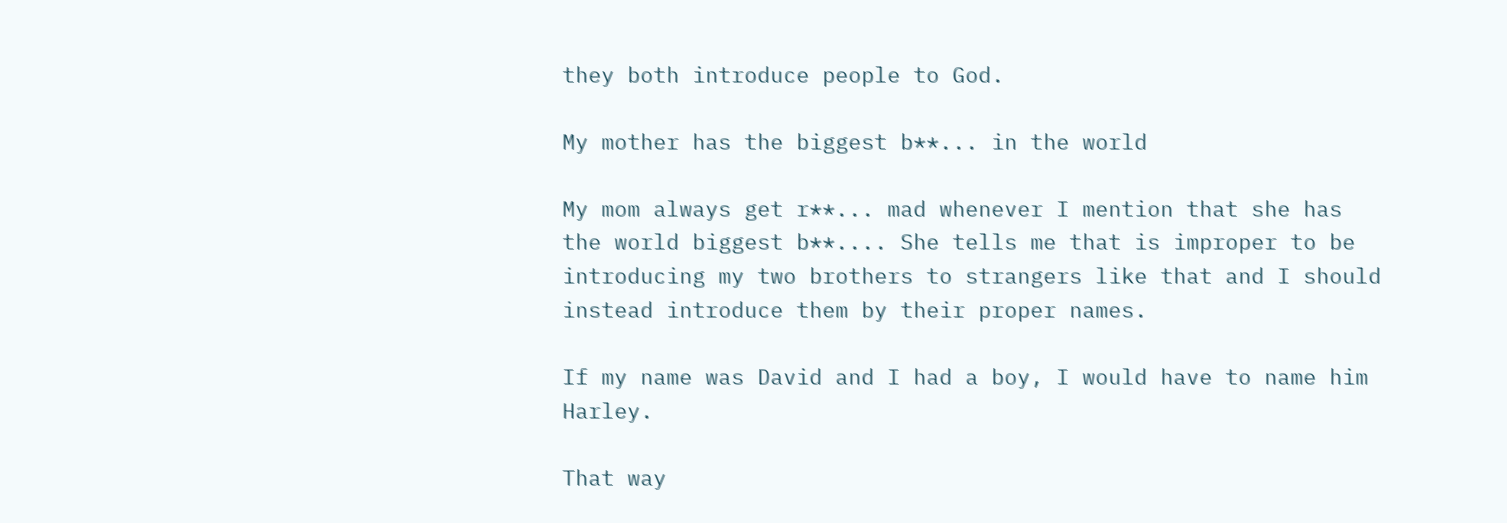they both introduce people to God.

My mother has the biggest b**... in the world

My mom always get r**... mad whenever I mention that she has the world biggest b**.... She tells me that is improper to be introducing my two brothers to strangers like that and I should instead introduce them by their proper names.

If my name was David and I had a boy, I would have to name him Harley.

That way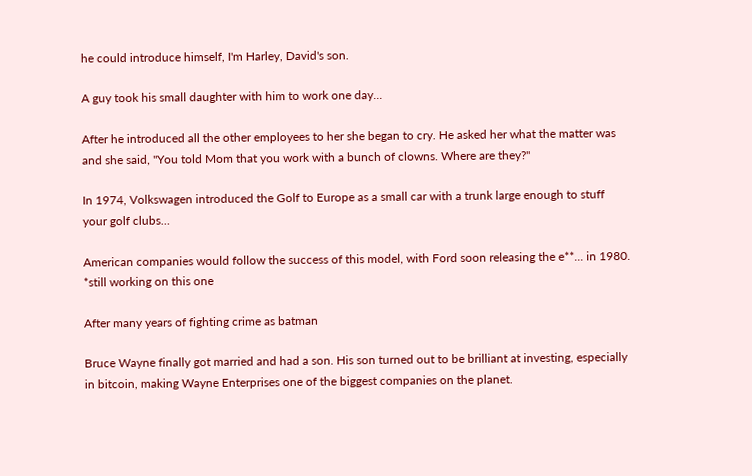he could introduce himself, I'm Harley, David's son.

A guy took his small daughter with him to work one day...

After he introduced all the other employees to her she began to cry. He asked her what the matter was and she said, "You told Mom that you work with a bunch of clowns. Where are they?"

In 1974, Volkswagen introduced the Golf to Europe as a small car with a trunk large enough to stuff your golf clubs…

American companies would follow the success of this model, with Ford soon releasing the e**... in 1980.
*still working on this one

After many years of fighting crime as batman

Bruce Wayne finally got married and had a son. His son turned out to be brilliant at investing, especially in bitcoin, making Wayne Enterprises one of the biggest companies on the planet.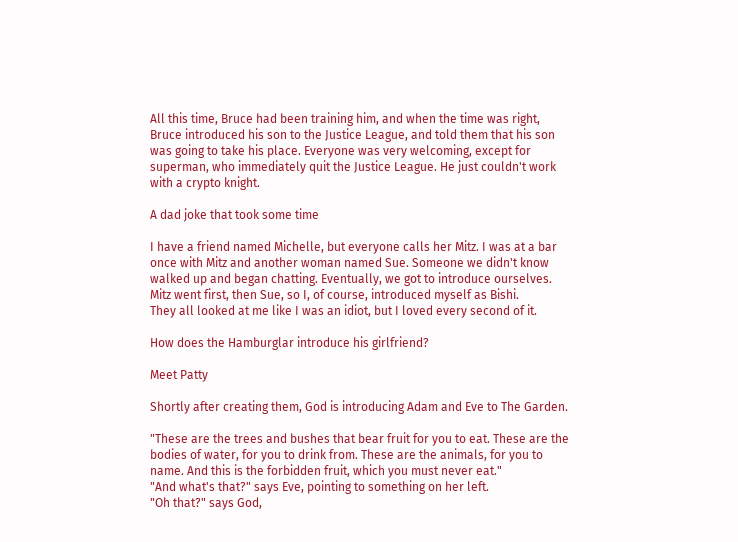All this time, Bruce had been training him, and when the time was right, Bruce introduced his son to the Justice League, and told them that his son was going to take his place. Everyone was very welcoming, except for superman, who immediately quit the Justice League. He just couldn't work with a crypto knight.

A dad joke that took some time

I have a friend named Michelle, but everyone calls her Mitz. I was at a bar once with Mitz and another woman named Sue. Someone we didn't know walked up and began chatting. Eventually, we got to introduce ourselves. Mitz went first, then Sue, so I, of course, introduced myself as Bishi.
They all looked at me like I was an idiot, but I loved every second of it.

How does the Hamburglar introduce his girlfriend?

Meet Patty

Shortly after creating them, God is introducing Adam and Eve to The Garden.

"These are the trees and bushes that bear fruit for you to eat. These are the bodies of water, for you to drink from. These are the animals, for you to name. And this is the forbidden fruit, which you must never eat."
"And what's that?" says Eve, pointing to something on her left.
"Oh that?" says God,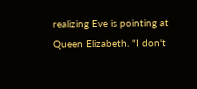realizing Eve is pointing at Queen Elizabeth. "I don't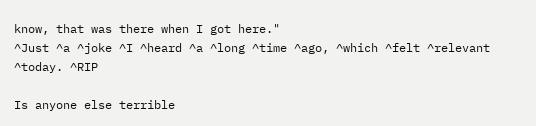know, that was there when I got here."
^Just ^a ^joke ^I ^heard ^a ^long ^time ^ago, ^which ^felt ^relevant ^today. ^RIP

Is anyone else terrible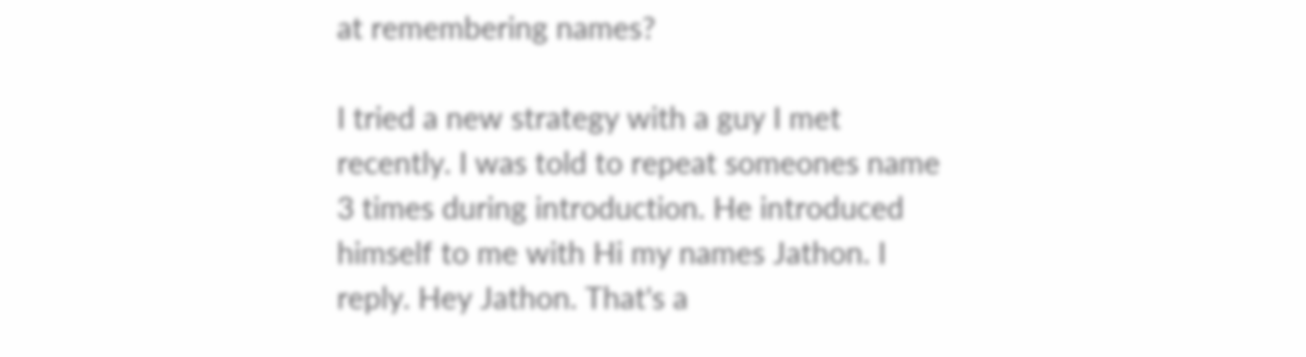at remembering names?

I tried a new strategy with a guy I met recently. I was told to repeat someones name 3 times during introduction. He introduced himself to me with Hi my names Jathon. I reply. Hey Jathon. That's a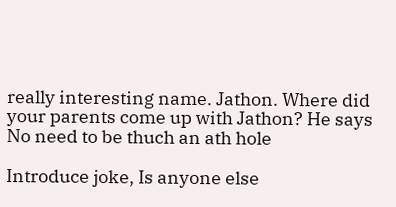really interesting name. Jathon. Where did your parents come up with Jathon? He says No need to be thuch an ath hole

Introduce joke, Is anyone else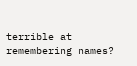terrible at remembering names?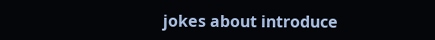jokes about introduce